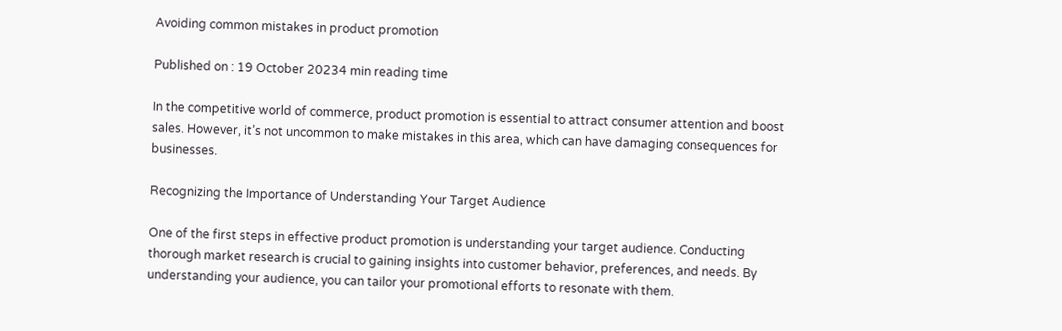Avoiding common mistakes in product promotion

Published on : 19 October 20234 min reading time

In the competitive world of commerce, product promotion is essential to attract consumer attention and boost sales. However, it’s not uncommon to make mistakes in this area, which can have damaging consequences for businesses.

Recognizing the Importance of Understanding Your Target Audience

One of the first steps in effective product promotion is understanding your target audience. Conducting thorough market research is crucial to gaining insights into customer behavior, preferences, and needs. By understanding your audience, you can tailor your promotional efforts to resonate with them.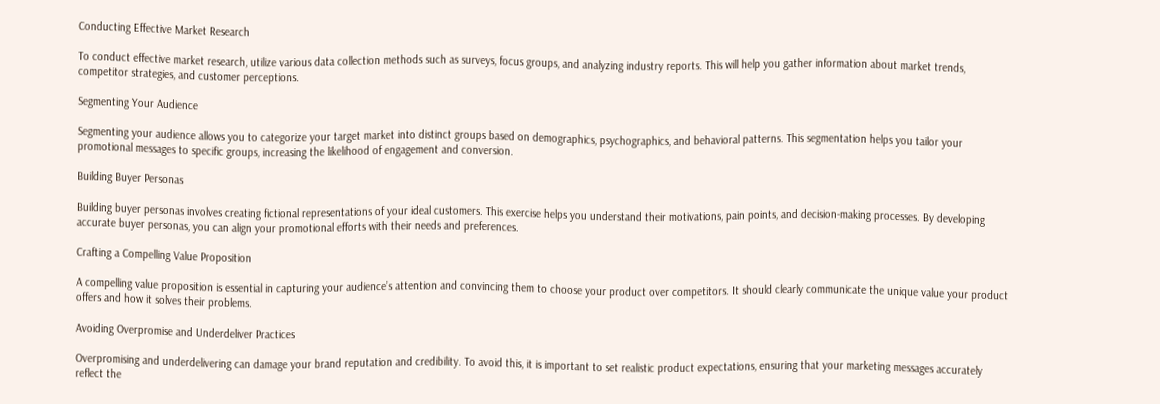Conducting Effective Market Research

To conduct effective market research, utilize various data collection methods such as surveys, focus groups, and analyzing industry reports. This will help you gather information about market trends, competitor strategies, and customer perceptions.

Segmenting Your Audience

Segmenting your audience allows you to categorize your target market into distinct groups based on demographics, psychographics, and behavioral patterns. This segmentation helps you tailor your promotional messages to specific groups, increasing the likelihood of engagement and conversion.

Building Buyer Personas

Building buyer personas involves creating fictional representations of your ideal customers. This exercise helps you understand their motivations, pain points, and decision-making processes. By developing accurate buyer personas, you can align your promotional efforts with their needs and preferences.

Crafting a Compelling Value Proposition

A compelling value proposition is essential in capturing your audience’s attention and convincing them to choose your product over competitors. It should clearly communicate the unique value your product offers and how it solves their problems.

Avoiding Overpromise and Underdeliver Practices

Overpromising and underdelivering can damage your brand reputation and credibility. To avoid this, it is important to set realistic product expectations, ensuring that your marketing messages accurately reflect the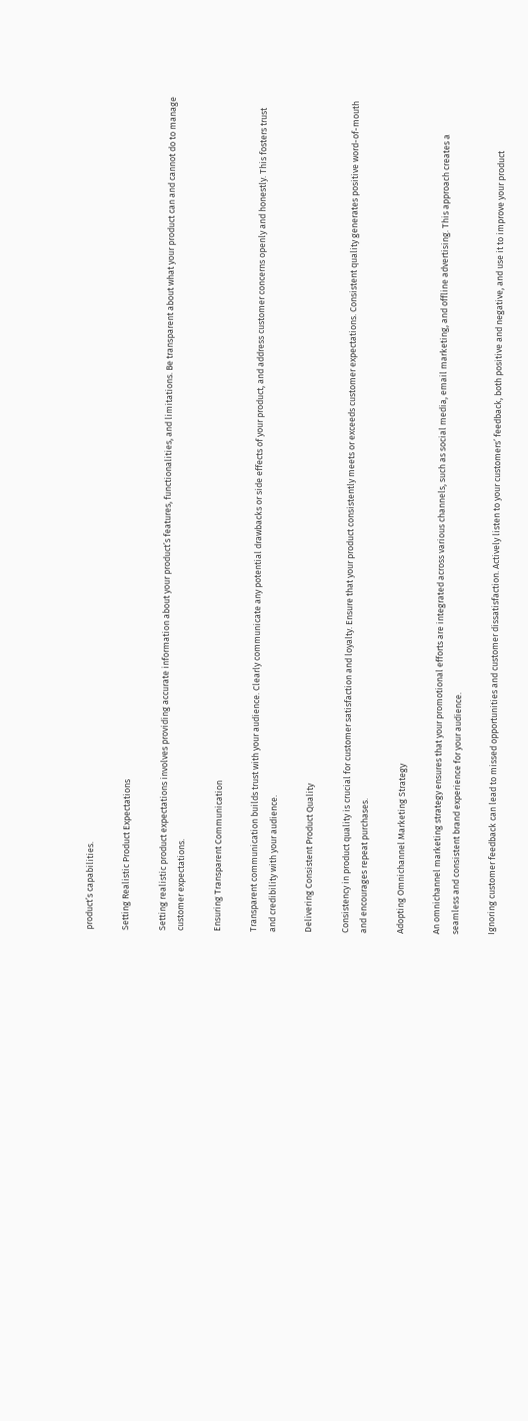product’s capabilities.

Setting Realistic Product Expectations

Setting realistic product expectations involves providing accurate information about your product’s features, functionalities, and limitations. Be transparent about what your product can and cannot do to manage customer expectations.

Ensuring Transparent Communication

Transparent communication builds trust with your audience. Clearly communicate any potential drawbacks or side effects of your product, and address customer concerns openly and honestly. This fosters trust and credibility with your audience.

Delivering Consistent Product Quality

Consistency in product quality is crucial for customer satisfaction and loyalty. Ensure that your product consistently meets or exceeds customer expectations. Consistent quality generates positive word-of-mouth and encourages repeat purchases.

Adopting Omnichannel Marketing Strategy

An omnichannel marketing strategy ensures that your promotional efforts are integrated across various channels, such as social media, email marketing, and offline advertising. This approach creates a seamless and consistent brand experience for your audience.

Ignoring customer feedback can lead to missed opportunities and customer dissatisfaction. Actively listen to your customers’ feedback, both positive and negative, and use it to improve your product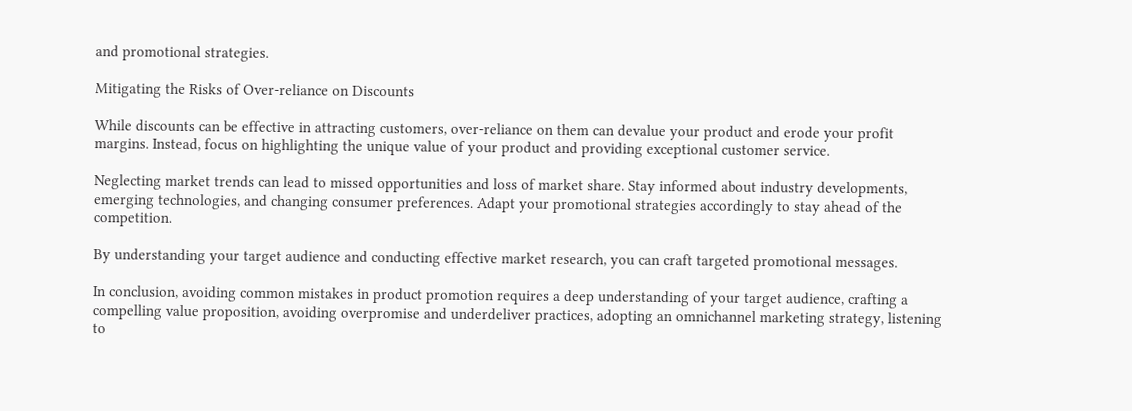and promotional strategies.

Mitigating the Risks of Over-reliance on Discounts

While discounts can be effective in attracting customers, over-reliance on them can devalue your product and erode your profit margins. Instead, focus on highlighting the unique value of your product and providing exceptional customer service.

Neglecting market trends can lead to missed opportunities and loss of market share. Stay informed about industry developments, emerging technologies, and changing consumer preferences. Adapt your promotional strategies accordingly to stay ahead of the competition.

By understanding your target audience and conducting effective market research, you can craft targeted promotional messages.

In conclusion, avoiding common mistakes in product promotion requires a deep understanding of your target audience, crafting a compelling value proposition, avoiding overpromise and underdeliver practices, adopting an omnichannel marketing strategy, listening to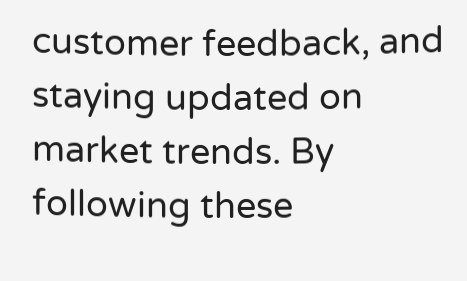customer feedback, and staying updated on market trends. By following these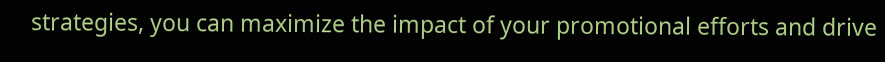strategies, you can maximize the impact of your promotional efforts and drive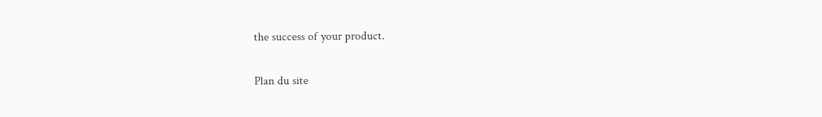the success of your product.

Plan du site